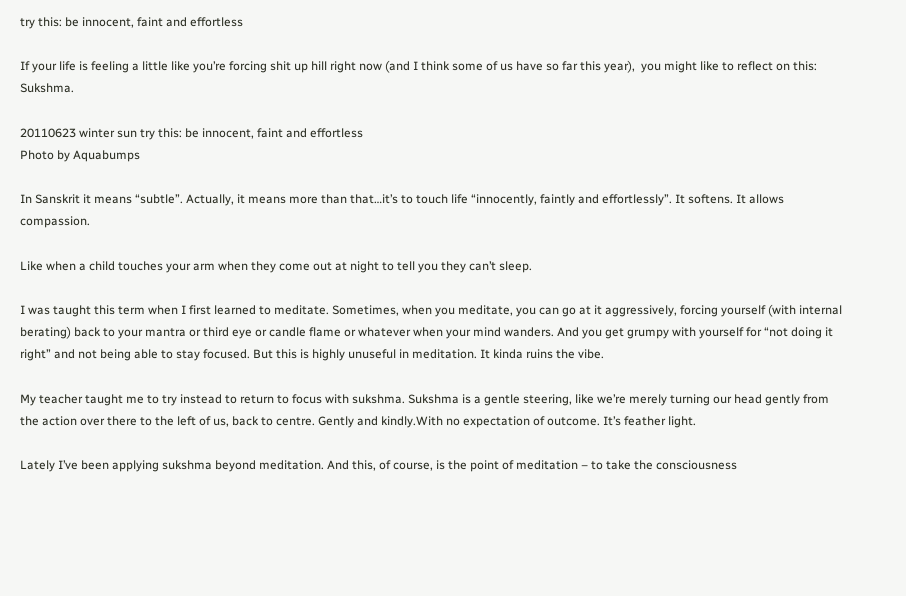try this: be innocent, faint and effortless

If your life is feeling a little like you’re forcing shit up hill right now (and I think some of us have so far this year),  you might like to reflect on this: Sukshma.

20110623 winter sun try this: be innocent, faint and effortless
Photo by Aquabumps

In Sanskrit it means “subtle”. Actually, it means more than that…it’s to touch life “innocently, faintly and effortlessly”. It softens. It allows compassion.

Like when a child touches your arm when they come out at night to tell you they can’t sleep.

I was taught this term when I first learned to meditate. Sometimes, when you meditate, you can go at it aggressively, forcing yourself (with internal berating) back to your mantra or third eye or candle flame or whatever when your mind wanders. And you get grumpy with yourself for “not doing it right” and not being able to stay focused. But this is highly unuseful in meditation. It kinda ruins the vibe.

My teacher taught me to try instead to return to focus with sukshma. Sukshma is a gentle steering, like we’re merely turning our head gently from the action over there to the left of us, back to centre. Gently and kindly.With no expectation of outcome. It’s feather light.

Lately I’ve been applying sukshma beyond meditation. And this, of course, is the point of meditation – to take the consciousness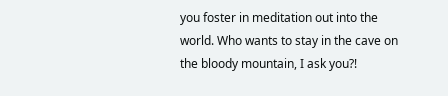you foster in meditation out into the world. Who wants to stay in the cave on the bloody mountain, I ask you?!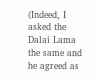(Indeed, I asked the Dalai Lama the same and he agreed as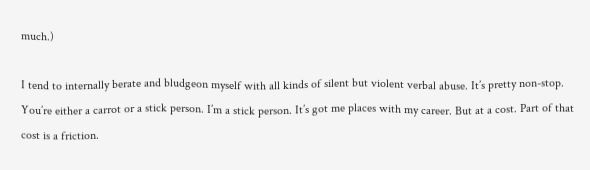much.)

I tend to internally berate and bludgeon myself with all kinds of silent but violent verbal abuse. It’s pretty non-stop. You’re either a carrot or a stick person. I’m a stick person. It’s got me places with my career. But at a cost. Part of that cost is a friction.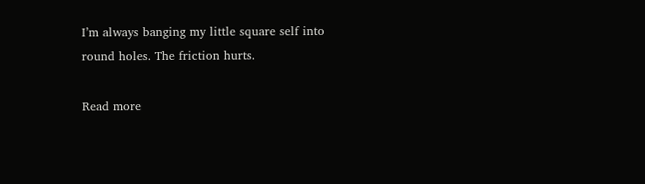I’m always banging my little square self into round holes. The friction hurts.

Read more